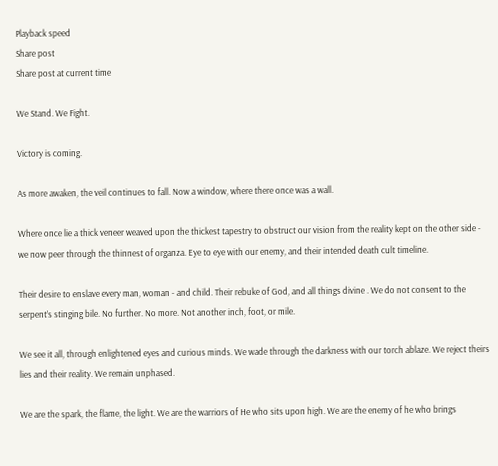Playback speed
Share post
Share post at current time

We Stand. We Fight.

Victory is coming.

As more awaken, the veil continues to fall. Now a window, where there once was a wall.

Where once lie a thick veneer weaved upon the thickest tapestry to obstruct our vision from the reality kept on the other side - we now peer through the thinnest of organza. Eye to eye with our enemy, and their intended death cult timeline.

Their desire to enslave every man, woman - and child. Their rebuke of God, and all things divine . We do not consent to the serpent’s stinging bile. No further. No more. Not another inch, foot, or mile.

We see it all, through enlightened eyes and curious minds. We wade through the darkness with our torch ablaze. We reject theirs lies and their reality. We remain unphased.

We are the spark, the flame, the light. We are the warriors of He who sits upon high. We are the enemy of he who brings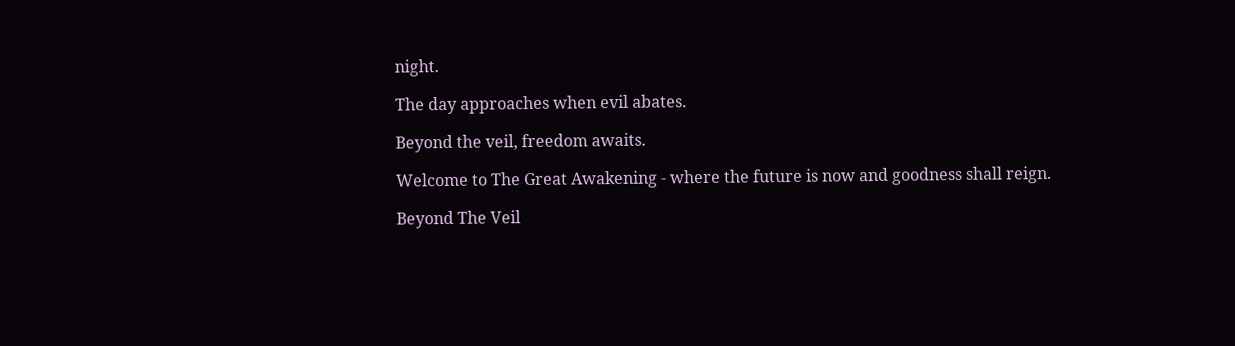night.

The day approaches when evil abates.

Beyond the veil, freedom awaits.

Welcome to The Great Awakening - where the future is now and goodness shall reign.

Beyond The Veil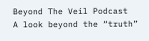Beyond The Veil Podcast
A look beyond the “truth”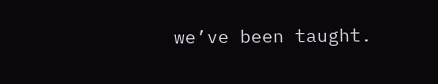we’ve been taught.